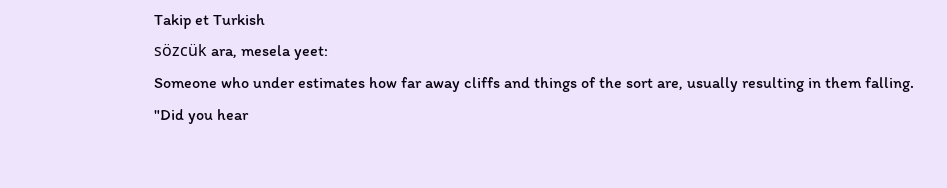Takip et Turkish
sözcük ara, mesela yeet:
Someone who under estimates how far away cliffs and things of the sort are, usually resulting in them falling.
"Did you hear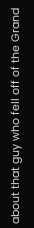about that guy who fell off of the Grand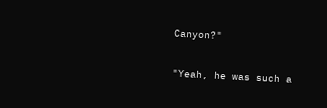Canyon?"

"Yeah, he was such a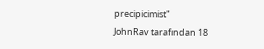precipicimist"
JohnRav tarafından 18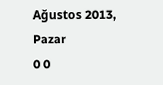Ağustos 2013, Pazar
0 0